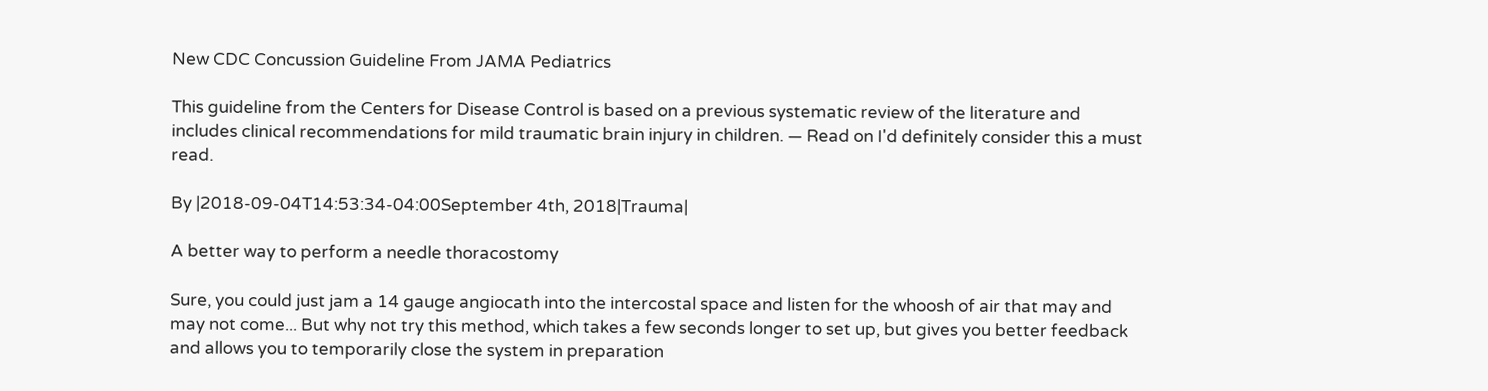New CDC Concussion Guideline From JAMA Pediatrics

This guideline from the Centers for Disease Control is based on a previous systematic review of the literature and includes clinical recommendations for mild traumatic brain injury in children. — Read on I'd definitely consider this a must read.

By |2018-09-04T14:53:34-04:00September 4th, 2018|Trauma|

A better way to perform a needle thoracostomy

Sure, you could just jam a 14 gauge angiocath into the intercostal space and listen for the whoosh of air that may and may not come... But why not try this method, which takes a few seconds longer to set up, but gives you better feedback and allows you to temporarily close the system in preparation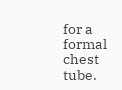for a formal chest tube.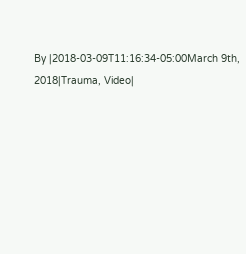By |2018-03-09T11:16:34-05:00March 9th, 2018|Trauma, Video|